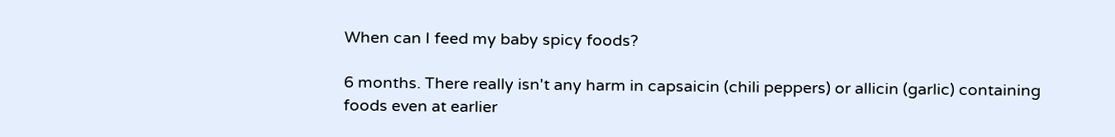When can I feed my baby spicy foods?

6 months. There really isn't any harm in capsaicin (chili peppers) or allicin (garlic) containing foods even at earlier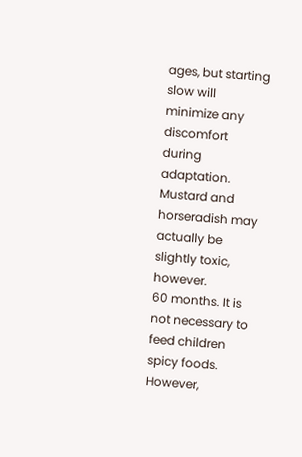ages, but starting slow will minimize any discomfort during adaptation. Mustard and horseradish may actually be slightly toxic, however.
60 months. It is not necessary to feed children spicy foods. However,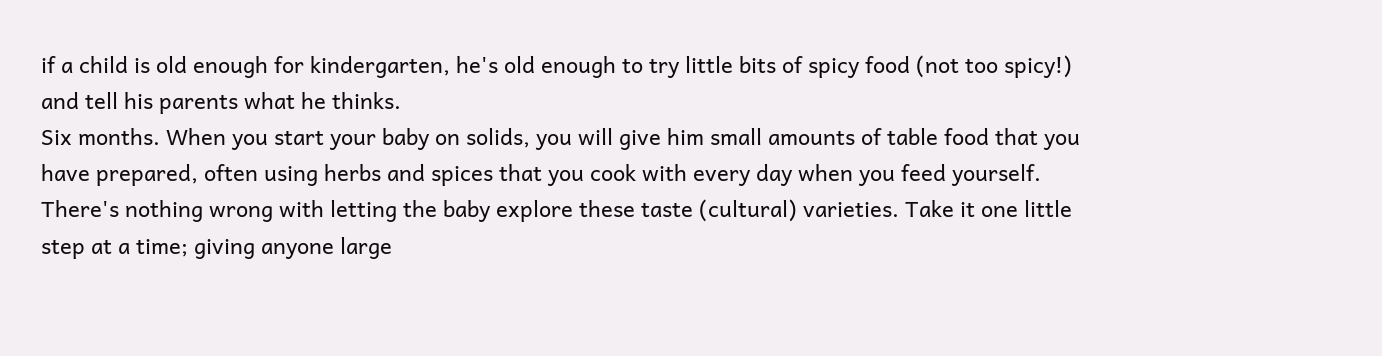if a child is old enough for kindergarten, he's old enough to try little bits of spicy food (not too spicy!) and tell his parents what he thinks.
Six months. When you start your baby on solids, you will give him small amounts of table food that you have prepared, often using herbs and spices that you cook with every day when you feed yourself. There's nothing wrong with letting the baby explore these taste (cultural) varieties. Take it one little step at a time; giving anyone large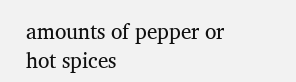amounts of pepper or hot spices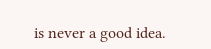is never a good idea.